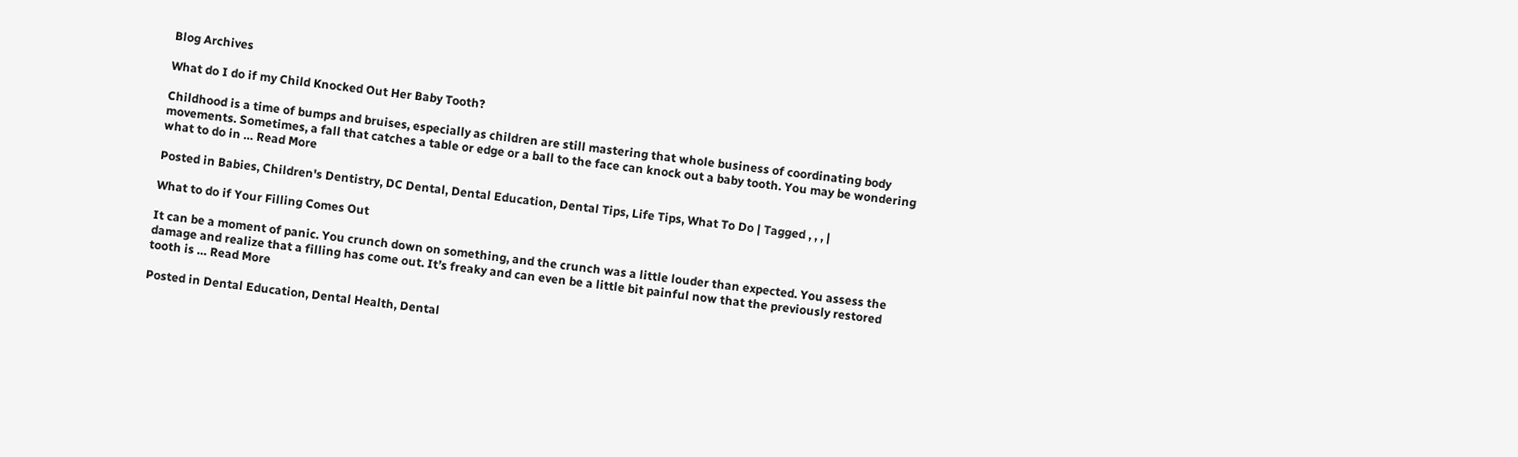Blog Archives

What do I do if my Child Knocked Out Her Baby Tooth?

Childhood is a time of bumps and bruises, especially as children are still mastering that whole business of coordinating body movements. Sometimes, a fall that catches a table or edge or a ball to the face can knock out a baby tooth. You may be wondering what to do in … Read More

Posted in Babies, Children's Dentistry, DC Dental, Dental Education, Dental Tips, Life Tips, What To Do | Tagged , , , |

What to do if Your Filling Comes Out

It can be a moment of panic. You crunch down on something, and the crunch was a little louder than expected. You assess the damage and realize that a filling has come out. It’s freaky and can even be a little bit painful now that the previously restored tooth is … Read More

Posted in Dental Education, Dental Health, Dental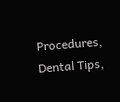Procedures, Dental Tips,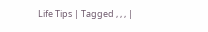Life Tips | Tagged , , , |